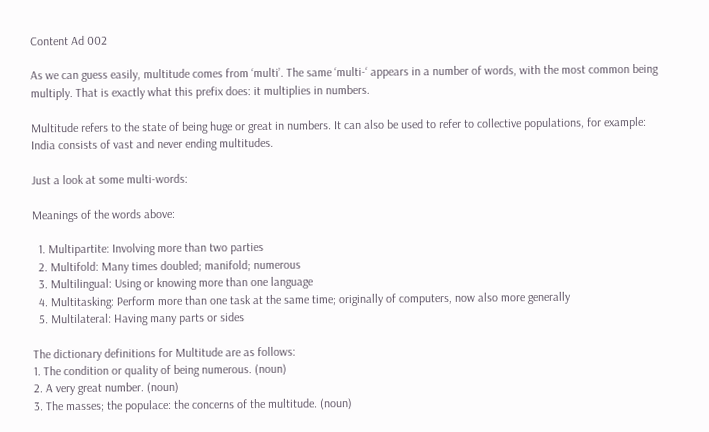Content Ad 002

As we can guess easily, multitude comes from ‘multi’. The same ‘multi-‘ appears in a number of words, with the most common being multiply. That is exactly what this prefix does: it multiplies in numbers.

Multitude refers to the state of being huge or great in numbers. It can also be used to refer to collective populations, for example: India consists of vast and never ending multitudes.

Just a look at some multi-words:

Meanings of the words above:

  1. Multipartite: Involving more than two parties
  2. Multifold: Many times doubled; manifold; numerous
  3. Multilingual: Using or knowing more than one language
  4. Multitasking: Perform more than one task at the same time; originally of computers, now also more generally
  5. Multilateral: Having many parts or sides

The dictionary definitions for Multitude are as follows:
1. The condition or quality of being numerous. (noun)
2. A very great number. (noun)
3. The masses; the populace: the concerns of the multitude. (noun)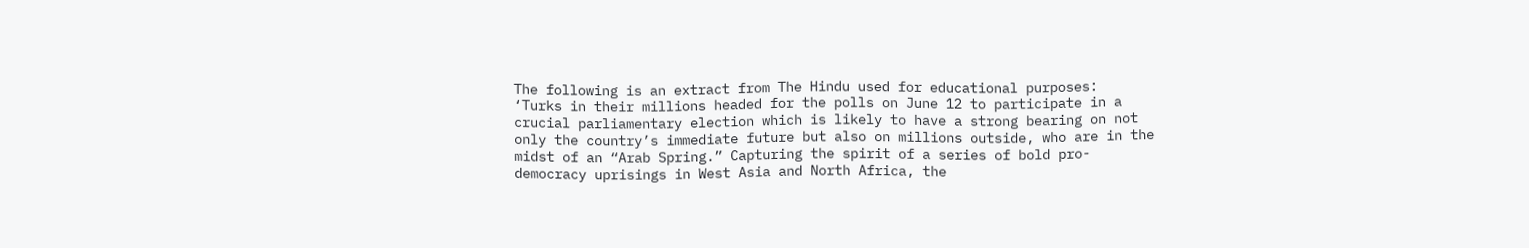The following is an extract from The Hindu used for educational purposes:  ‘Turks in their millions headed for the polls on June 12 to participate in a crucial parliamentary election which is likely to have a strong bearing on not only the country’s immediate future but also on millions outside, who are in the midst of an “Arab Spring.” Capturing the spirit of a series of bold pro-democracy uprisings in West Asia and North Africa, the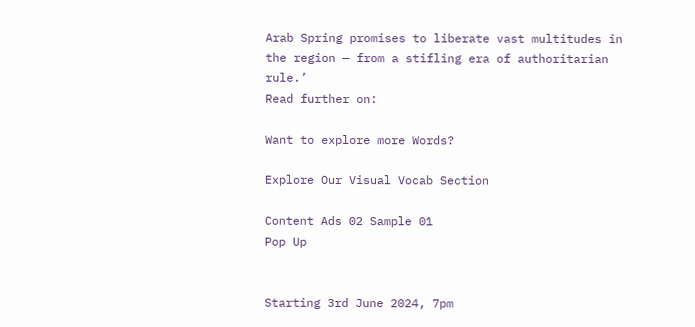Arab Spring promises to liberate vast multitudes in the region — from a stifling era of authoritarian rule.’
Read further on:

Want to explore more Words?

Explore Our Visual Vocab Section

Content Ads 02 Sample 01
Pop Up


Starting 3rd June 2024, 7pm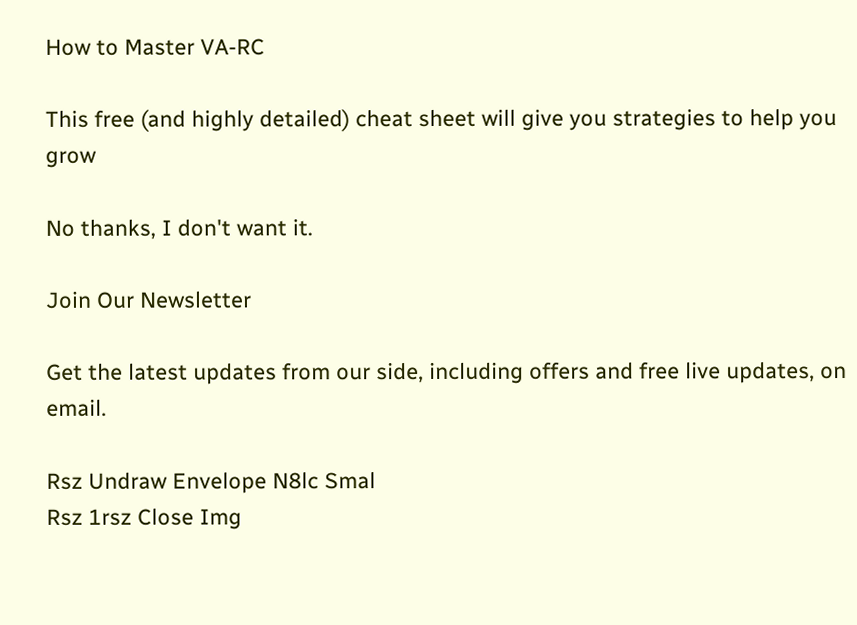How to Master VA-RC

This free (and highly detailed) cheat sheet will give you strategies to help you grow

No thanks, I don't want it.

Join Our Newsletter

Get the latest updates from our side, including offers and free live updates, on email.

Rsz Undraw Envelope N8lc Smal
Rsz 1rsz Close Img